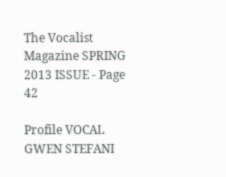The Vocalist Magazine SPRING 2013 ISSUE - Page 42

Profile VOCAL GWEN STEFANI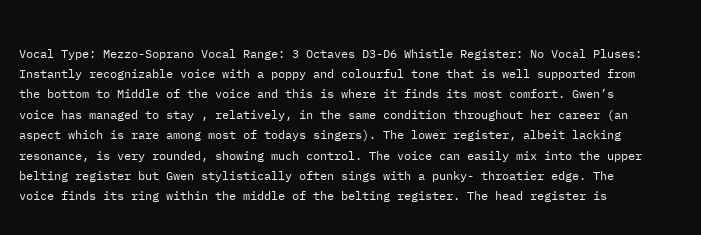Vocal Type: Mezzo-Soprano Vocal Range: 3 Octaves D3-D6 Whistle Register: No Vocal Pluses: Instantly recognizable voice with a poppy and colourful tone that is well supported from the bottom to Middle of the voice and this is where it finds its most comfort. Gwen’s voice has managed to stay , relatively, in the same condition throughout her career (an aspect which is rare among most of todays singers). The lower register, albeit lacking resonance, is very rounded, showing much control. The voice can easily mix into the upper belting register but Gwen stylistically often sings with a punky- throatier edge. The voice finds its ring within the middle of the belting register. The head register is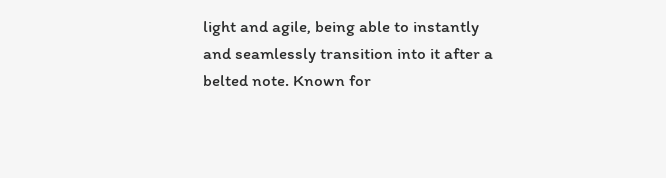light and agile, being able to instantly and seamlessly transition into it after a belted note. Known for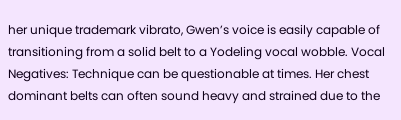her unique trademark vibrato, Gwen’s voice is easily capable of transitioning from a solid belt to a Yodeling vocal wobble. Vocal Negatives: Technique can be questionable at times. Her chest dominant belts can often sound heavy and strained due to the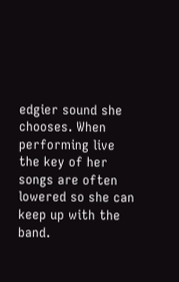edgier sound she chooses. When performing live the key of her songs are often lowered so she can keep up with the band.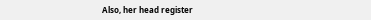Also, her head register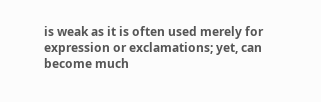is weak as it is often used merely for expression or exclamations; yet, can become much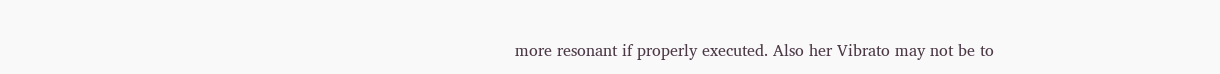more resonant if properly executed. Also her Vibrato may not be to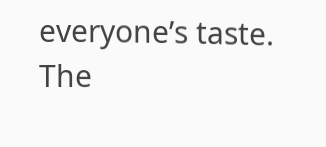everyone’s taste. The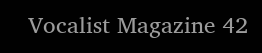Vocalist Magazine 42